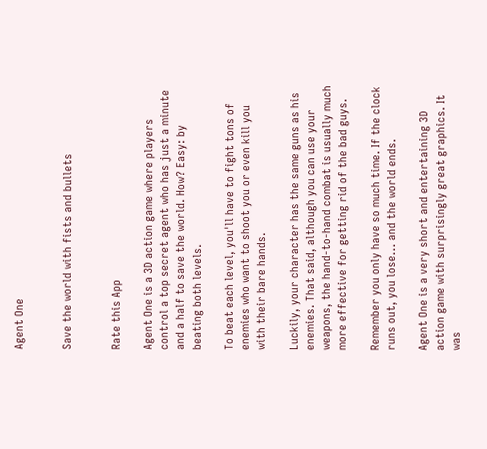Agent One


Save the world with fists and bullets


Rate this App

Agent One is a 3D action game where players control a top secret agent who has just a minute and a half to save the world. How? Easy: by beating both levels.

To beat each level, you'll have to fight tons of enemies who want to shoot you or even kill you with their bare hands.

Luckily, your character has the same guns as his enemies. That said, although you can use your weapons, the hand-to-hand combat is usually much more effective for getting rid of the bad guys.

Remember you only have so much time. If the clock runs out, you lose... and the world ends.

Agent One is a very short and entertaining 3D action game with surprisingly great graphics. It was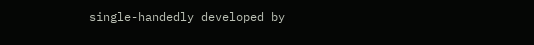single-handedly developed by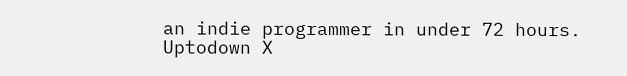an indie programmer in under 72 hours.
Uptodown X